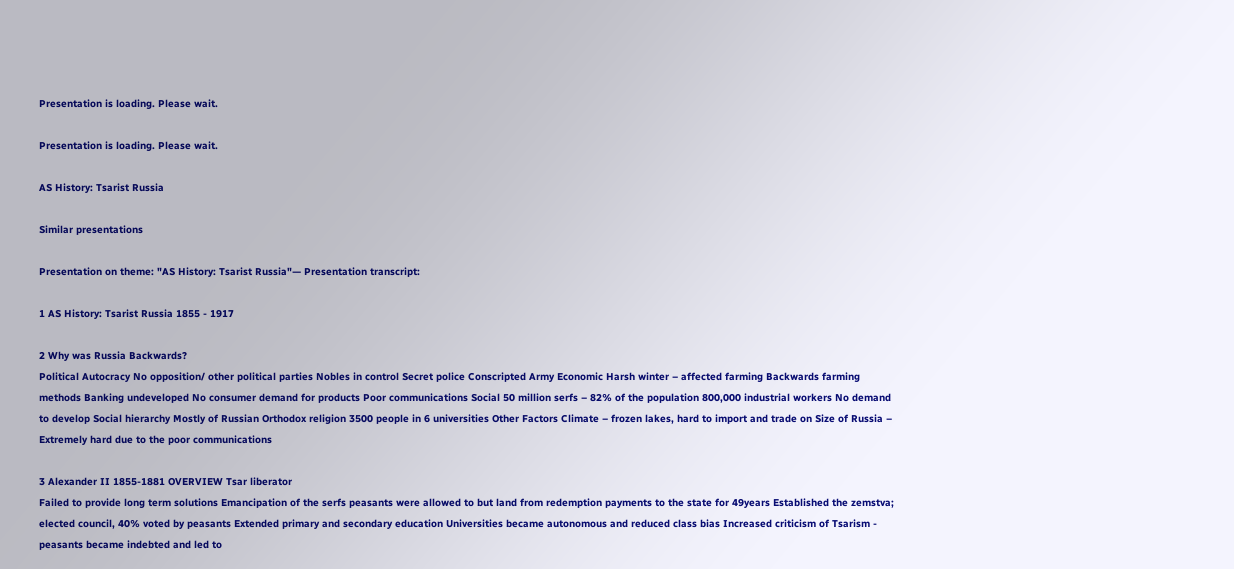Presentation is loading. Please wait.

Presentation is loading. Please wait.

AS History: Tsarist Russia

Similar presentations

Presentation on theme: "AS History: Tsarist Russia"— Presentation transcript:

1 AS History: Tsarist Russia 1855 - 1917

2 Why was Russia Backwards?
Political Autocracy No opposition/ other political parties Nobles in control Secret police Conscripted Army Economic Harsh winter – affected farming Backwards farming methods Banking undeveloped No consumer demand for products Poor communications Social 50 million serfs – 82% of the population 800,000 industrial workers No demand to develop Social hierarchy Mostly of Russian Orthodox religion 3500 people in 6 universities Other Factors Climate – frozen lakes, hard to import and trade on Size of Russia – Extremely hard due to the poor communications

3 Alexander II 1855-1881 OVERVIEW Tsar liberator
Failed to provide long term solutions Emancipation of the serfs peasants were allowed to but land from redemption payments to the state for 49years Established the zemstva; elected council, 40% voted by peasants Extended primary and secondary education Universities became autonomous and reduced class bias Increased criticism of Tsarism - peasants became indebted and led to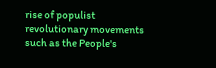rise of populist revolutionary movements such as the People's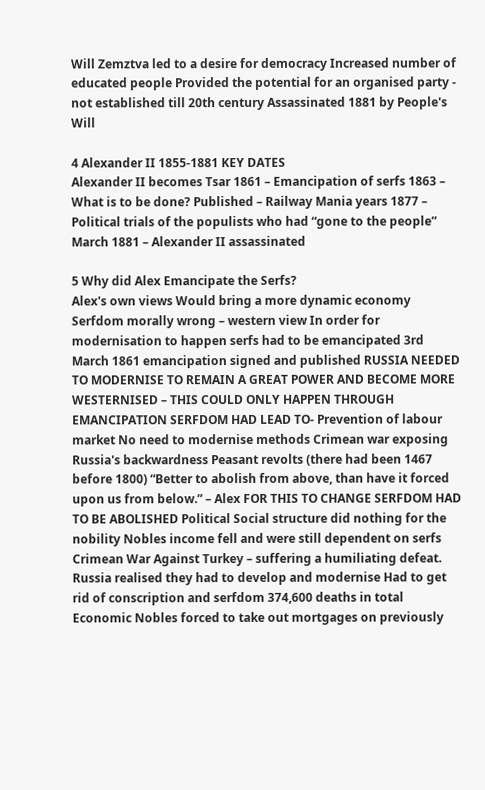Will Zemztva led to a desire for democracy Increased number of educated people Provided the potential for an organised party - not established till 20th century Assassinated 1881 by People's Will

4 Alexander II 1855-1881 KEY DATES
Alexander II becomes Tsar 1861 – Emancipation of serfs 1863 – What is to be done? Published – Railway Mania years 1877 – Political trials of the populists who had “gone to the people” March 1881 – Alexander II assassinated

5 Why did Alex Emancipate the Serfs?
Alex's own views Would bring a more dynamic economy Serfdom morally wrong – western view In order for modernisation to happen serfs had to be emancipated 3rd March 1861 emancipation signed and published RUSSIA NEEDED TO MODERNISE TO REMAIN A GREAT POWER AND BECOME MORE WESTERNISED – THIS COULD ONLY HAPPEN THROUGH EMANCIPATION SERFDOM HAD LEAD TO- Prevention of labour market No need to modernise methods Crimean war exposing Russia's backwardness Peasant revolts (there had been 1467 before 1800) “Better to abolish from above, than have it forced upon us from below.” – Alex FOR THIS TO CHANGE SERFDOM HAD TO BE ABOLISHED Political Social structure did nothing for the nobility Nobles income fell and were still dependent on serfs Crimean War Against Turkey – suffering a humiliating defeat. Russia realised they had to develop and modernise Had to get rid of conscription and serfdom 374,600 deaths in total Economic Nobles forced to take out mortgages on previously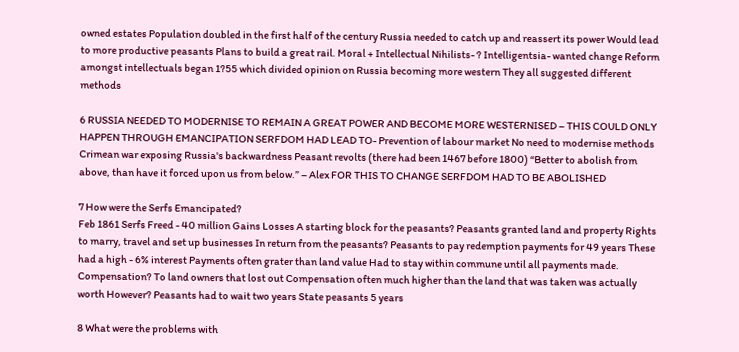owned estates Population doubled in the first half of the century Russia needed to catch up and reassert its power Would lead to more productive peasants Plans to build a great rail. Moral + Intellectual Nihilists- ? Intelligentsia- wanted change Reform amongst intellectuals began 1?55 which divided opinion on Russia becoming more western They all suggested different methods

6 RUSSIA NEEDED TO MODERNISE TO REMAIN A GREAT POWER AND BECOME MORE WESTERNISED – THIS COULD ONLY HAPPEN THROUGH EMANCIPATION SERFDOM HAD LEAD TO- Prevention of labour market No need to modernise methods Crimean war exposing Russia's backwardness Peasant revolts (there had been 1467 before 1800) “Better to abolish from above, than have it forced upon us from below.” – Alex FOR THIS TO CHANGE SERFDOM HAD TO BE ABOLISHED

7 How were the Serfs Emancipated?
Feb 1861 Serfs Freed - 40 million Gains Losses A starting block for the peasants? Peasants granted land and property Rights to marry, travel and set up businesses In return from the peasants? Peasants to pay redemption payments for 49 years These had a high - 6% interest Payments often grater than land value Had to stay within commune until all payments made. Compensation? To land owners that lost out Compensation often much higher than the land that was taken was actually worth However? Peasants had to wait two years State peasants 5 years

8 What were the problems with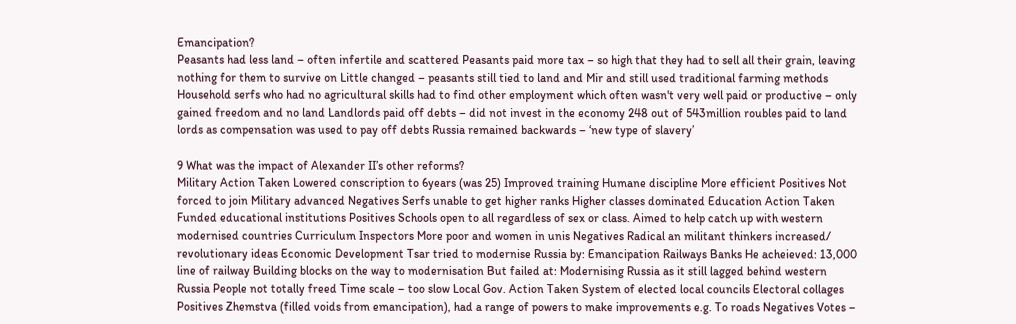Emancipation?
Peasants had less land – often infertile and scattered Peasants paid more tax – so high that they had to sell all their grain, leaving nothing for them to survive on Little changed – peasants still tied to land and Mir and still used traditional farming methods Household serfs who had no agricultural skills had to find other employment which often wasn't very well paid or productive – only gained freedom and no land Landlords paid off debts – did not invest in the economy 248 out of 543million roubles paid to land lords as compensation was used to pay off debts Russia remained backwards – ‘new type of slavery’

9 What was the impact of Alexander II’s other reforms?
Military Action Taken Lowered conscription to 6years (was 25) Improved training Humane discipline More efficient Positives Not forced to join Military advanced Negatives Serfs unable to get higher ranks Higher classes dominated Education Action Taken Funded educational institutions Positives Schools open to all regardless of sex or class. Aimed to help catch up with western modernised countries Curriculum Inspectors More poor and women in unis Negatives Radical an militant thinkers increased/ revolutionary ideas Economic Development Tsar tried to modernise Russia by: Emancipation Railways Banks He acheieved: 13,000 line of railway Building blocks on the way to modernisation But failed at: Modernising Russia as it still lagged behind western Russia People not totally freed Time scale – too slow Local Gov. Action Taken System of elected local councils Electoral collages Positives Zhemstva (filled voids from emancipation), had a range of powers to make improvements e.g. To roads Negatives Votes –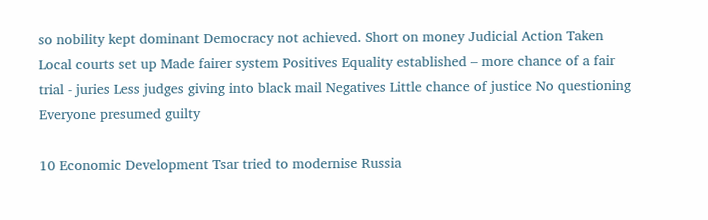so nobility kept dominant Democracy not achieved. Short on money Judicial Action Taken Local courts set up Made fairer system Positives Equality established – more chance of a fair trial - juries Less judges giving into black mail Negatives Little chance of justice No questioning Everyone presumed guilty

10 Economic Development Tsar tried to modernise Russia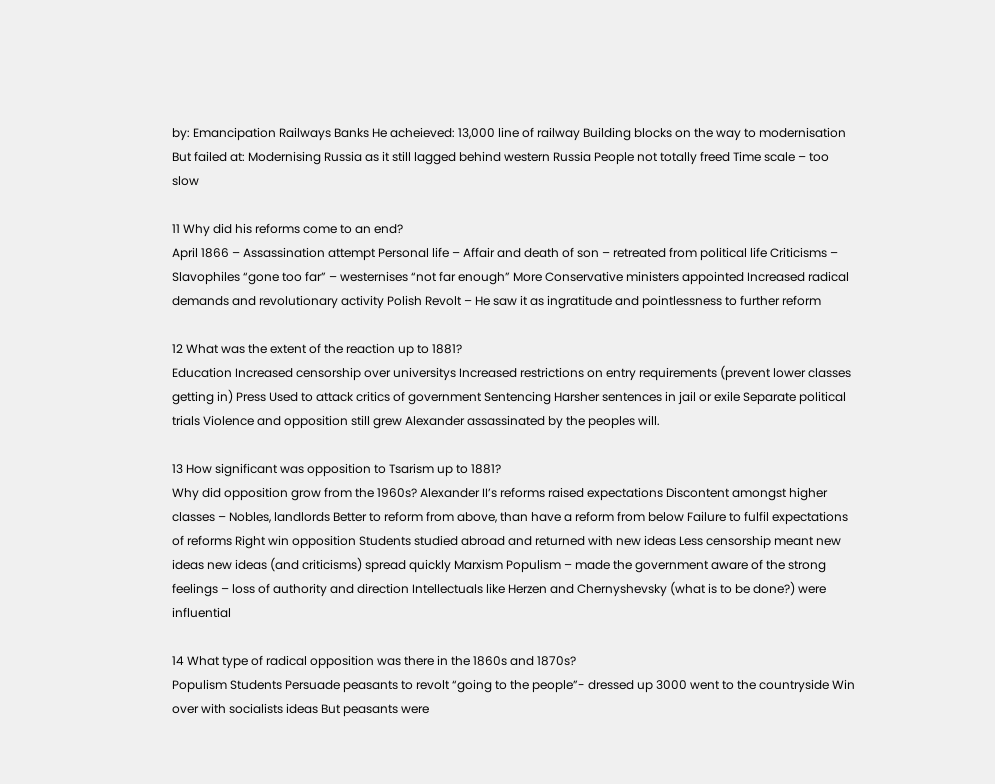by: Emancipation Railways Banks He acheieved: 13,000 line of railway Building blocks on the way to modernisation But failed at: Modernising Russia as it still lagged behind western Russia People not totally freed Time scale – too slow

11 Why did his reforms come to an end?
April 1866 – Assassination attempt Personal life – Affair and death of son – retreated from political life Criticisms – Slavophiles “gone too far” – westernises “not far enough” More Conservative ministers appointed Increased radical demands and revolutionary activity Polish Revolt – He saw it as ingratitude and pointlessness to further reform

12 What was the extent of the reaction up to 1881?
Education Increased censorship over universitys Increased restrictions on entry requirements (prevent lower classes getting in) Press Used to attack critics of government Sentencing Harsher sentences in jail or exile Separate political trials Violence and opposition still grew Alexander assassinated by the peoples will.

13 How significant was opposition to Tsarism up to 1881?
Why did opposition grow from the 1960s? Alexander II’s reforms raised expectations Discontent amongst higher classes – Nobles, landlords Better to reform from above, than have a reform from below Failure to fulfil expectations of reforms Right win opposition Students studied abroad and returned with new ideas Less censorship meant new ideas new ideas (and criticisms) spread quickly Marxism Populism – made the government aware of the strong feelings – loss of authority and direction Intellectuals like Herzen and Chernyshevsky (what is to be done?) were influential

14 What type of radical opposition was there in the 1860s and 1870s?
Populism Students Persuade peasants to revolt “going to the people”- dressed up 3000 went to the countryside Win over with socialists ideas But peasants were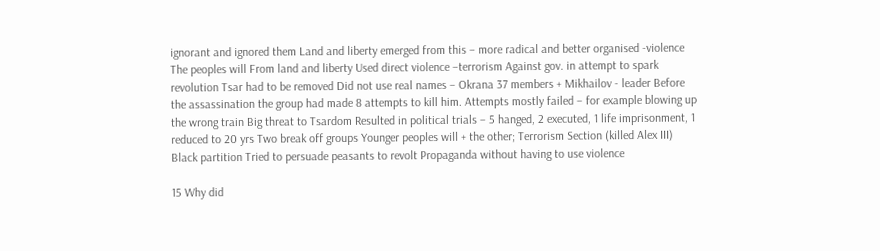ignorant and ignored them Land and liberty emerged from this – more radical and better organised -violence The peoples will From land and liberty Used direct violence –terrorism Against gov. in attempt to spark revolution Tsar had to be removed Did not use real names – Okrana 37 members + Mikhailov - leader Before the assassination the group had made 8 attempts to kill him. Attempts mostly failed – for example blowing up the wrong train Big threat to Tsardom Resulted in political trials – 5 hanged, 2 executed, 1 life imprisonment, 1 reduced to 20 yrs Two break off groups Younger peoples will + the other; Terrorism Section (killed Alex III) Black partition Tried to persuade peasants to revolt Propaganda without having to use violence

15 Why did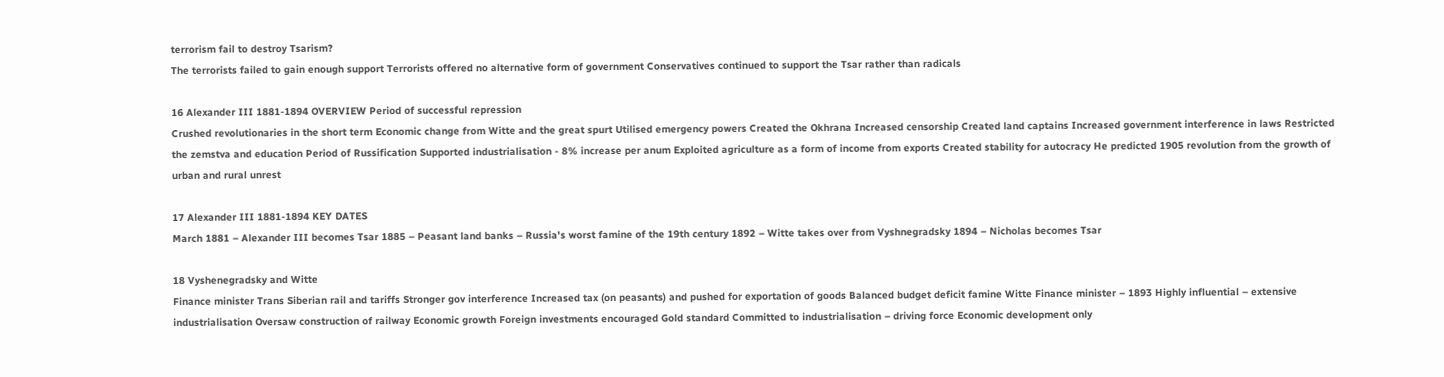terrorism fail to destroy Tsarism?
The terrorists failed to gain enough support Terrorists offered no alternative form of government Conservatives continued to support the Tsar rather than radicals

16 Alexander III 1881-1894 OVERVIEW Period of successful repression
Crushed revolutionaries in the short term Economic change from Witte and the great spurt Utilised emergency powers Created the Okhrana Increased censorship Created land captains Increased government interference in laws Restricted the zemstva and education Period of Russification Supported industrialisation - 8% increase per anum Exploited agriculture as a form of income from exports Created stability for autocracy He predicted 1905 revolution from the growth of urban and rural unrest

17 Alexander III 1881-1894 KEY DATES
March 1881 – Alexander III becomes Tsar 1885 – Peasant land banks – Russia's worst famine of the 19th century 1892 – Witte takes over from Vyshnegradsky 1894 – Nicholas becomes Tsar

18 Vyshenegradsky and Witte
Finance minister Trans Siberian rail and tariffs Stronger gov interference Increased tax (on peasants) and pushed for exportation of goods Balanced budget deficit famine Witte Finance minister – 1893 Highly influential – extensive industrialisation Oversaw construction of railway Economic growth Foreign investments encouraged Gold standard Committed to industrialisation – driving force Economic development only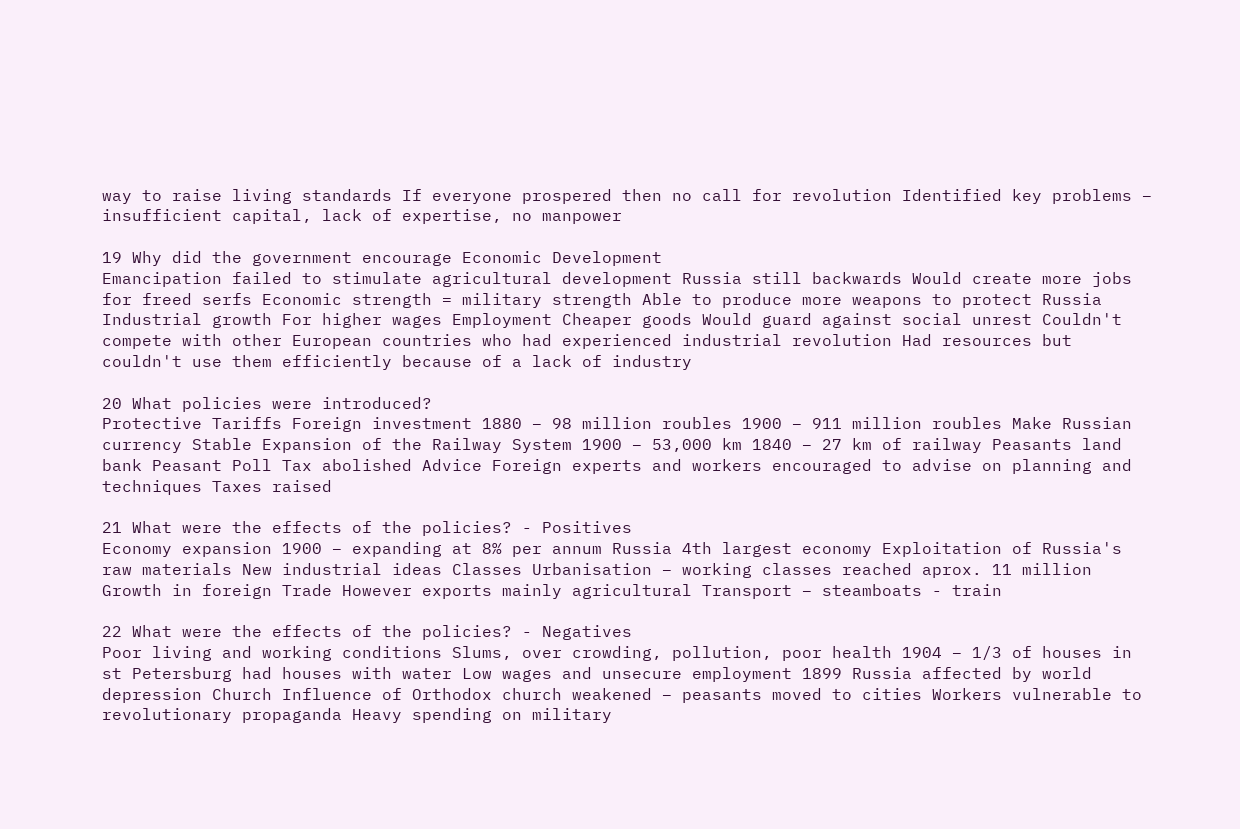way to raise living standards If everyone prospered then no call for revolution Identified key problems – insufficient capital, lack of expertise, no manpower

19 Why did the government encourage Economic Development
Emancipation failed to stimulate agricultural development Russia still backwards Would create more jobs for freed serfs Economic strength = military strength Able to produce more weapons to protect Russia Industrial growth For higher wages Employment Cheaper goods Would guard against social unrest Couldn't compete with other European countries who had experienced industrial revolution Had resources but couldn't use them efficiently because of a lack of industry

20 What policies were introduced?
Protective Tariffs Foreign investment 1880 – 98 million roubles 1900 – 911 million roubles Make Russian currency Stable Expansion of the Railway System 1900 – 53,000 km 1840 – 27 km of railway Peasants land bank Peasant Poll Tax abolished Advice Foreign experts and workers encouraged to advise on planning and techniques Taxes raised

21 What were the effects of the policies? - Positives
Economy expansion 1900 – expanding at 8% per annum Russia 4th largest economy Exploitation of Russia's raw materials New industrial ideas Classes Urbanisation – working classes reached aprox. 11 million Growth in foreign Trade However exports mainly agricultural Transport – steamboats - train

22 What were the effects of the policies? - Negatives
Poor living and working conditions Slums, over crowding, pollution, poor health 1904 – 1/3 of houses in st Petersburg had houses with water Low wages and unsecure employment 1899 Russia affected by world depression Church Influence of Orthodox church weakened – peasants moved to cities Workers vulnerable to revolutionary propaganda Heavy spending on military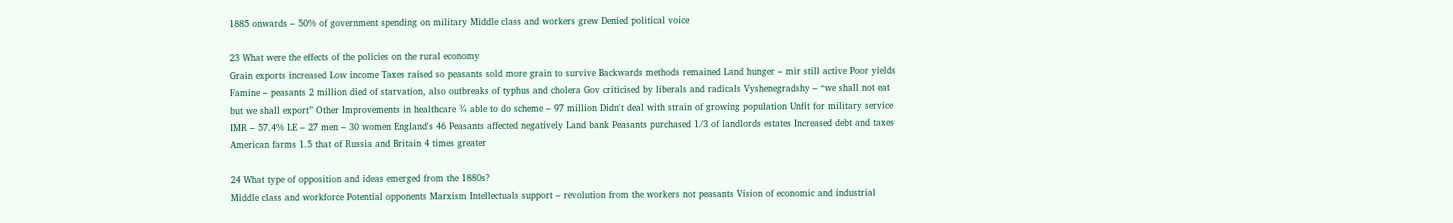1885 onwards – 50% of government spending on military Middle class and workers grew Denied political voice

23 What were the effects of the policies on the rural economy
Grain exports increased Low income Taxes raised so peasants sold more grain to survive Backwards methods remained Land hunger – mir still active Poor yields Famine – peasants 2 million died of starvation, also outbreaks of typhus and cholera Gov criticised by liberals and radicals Vyshenegradshy – “we shall not eat but we shall export” Other Improvements in healthcare ¾ able to do scheme – 97 million Didn't deal with strain of growing population Unfit for military service IMR – 57.4% LE – 27 men – 30 women England's 46 Peasants affected negatively Land bank Peasants purchased 1/3 of landlords estates Increased debt and taxes American farms 1.5 that of Russia and Britain 4 times greater

24 What type of opposition and ideas emerged from the 1880s?
Middle class and workforce Potential opponents Marxism Intellectuals support – revolution from the workers not peasants Vision of economic and industrial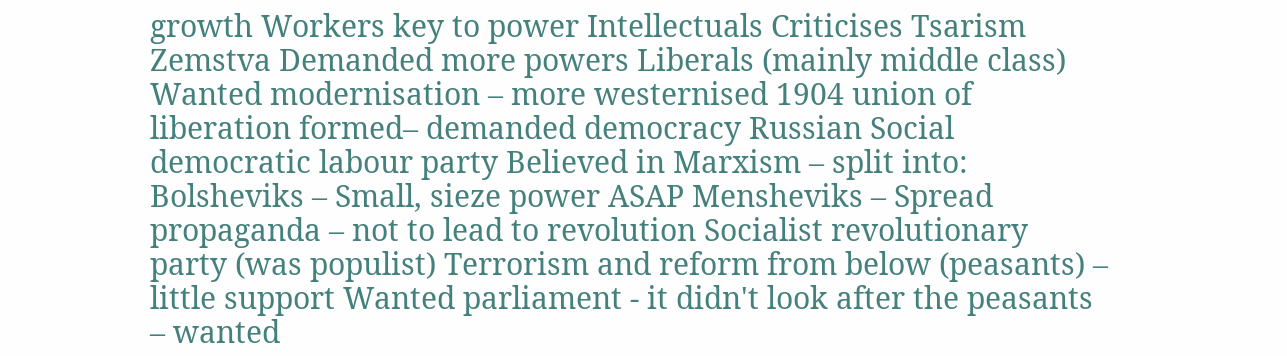growth Workers key to power Intellectuals Criticises Tsarism Zemstva Demanded more powers Liberals (mainly middle class) Wanted modernisation – more westernised 1904 union of liberation formed– demanded democracy Russian Social democratic labour party Believed in Marxism – split into: Bolsheviks – Small, sieze power ASAP Mensheviks – Spread propaganda – not to lead to revolution Socialist revolutionary party (was populist) Terrorism and reform from below (peasants) – little support Wanted parliament - it didn't look after the peasants – wanted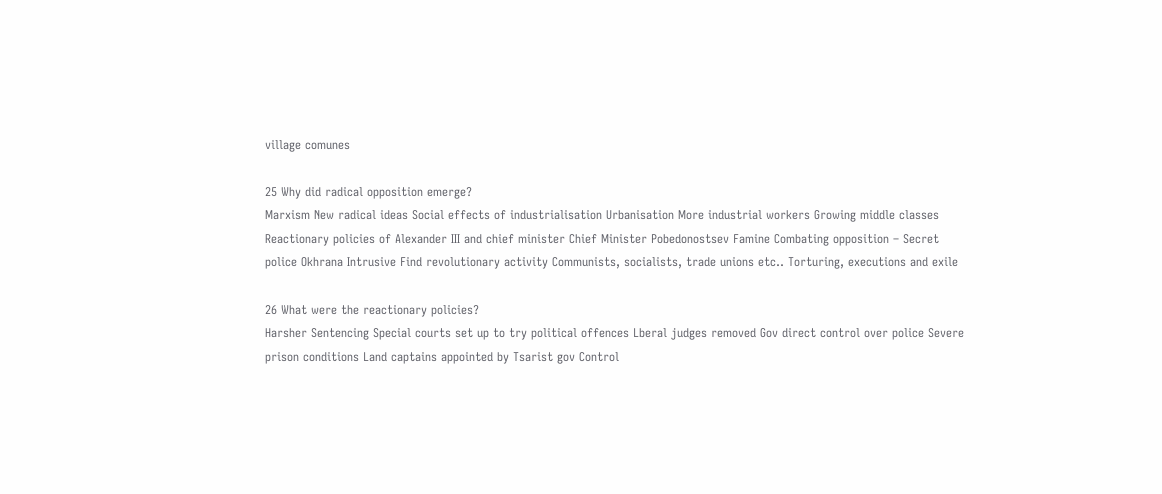village comunes

25 Why did radical opposition emerge?
Marxism New radical ideas Social effects of industrialisation Urbanisation More industrial workers Growing middle classes Reactionary policies of Alexander III and chief minister Chief Minister Pobedonostsev Famine Combating opposition – Secret police Okhrana Intrusive Find revolutionary activity Communists, socialists, trade unions etc.. Torturing, executions and exile

26 What were the reactionary policies?
Harsher Sentencing Special courts set up to try political offences Lberal judges removed Gov direct control over police Severe prison conditions Land captains appointed by Tsarist gov Control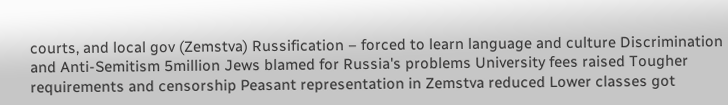courts, and local gov (Zemstva) Russification – forced to learn language and culture Discrimination and Anti-Semitism 5million Jews blamed for Russia's problems University fees raised Tougher requirements and censorship Peasant representation in Zemstva reduced Lower classes got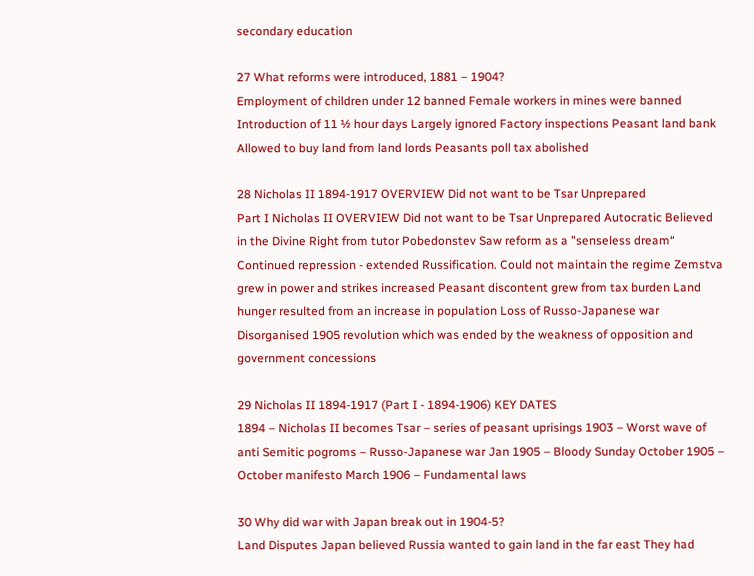secondary education

27 What reforms were introduced, 1881 – 1904?
Employment of children under 12 banned Female workers in mines were banned Introduction of 11 ½ hour days Largely ignored Factory inspections Peasant land bank Allowed to buy land from land lords Peasants poll tax abolished

28 Nicholas II 1894-1917 OVERVIEW Did not want to be Tsar Unprepared
Part I Nicholas II OVERVIEW Did not want to be Tsar Unprepared Autocratic Believed in the Divine Right from tutor Pobedonstev Saw reform as a "senseless dream“ Continued repression - extended Russification. Could not maintain the regime Zemstva grew in power and strikes increased Peasant discontent grew from tax burden Land hunger resulted from an increase in population Loss of Russo-Japanese war Disorganised 1905 revolution which was ended by the weakness of opposition and government concessions

29 Nicholas II 1894-1917 (Part I - 1894-1906) KEY DATES
1894 – Nicholas II becomes Tsar – series of peasant uprisings 1903 – Worst wave of anti Semitic pogroms – Russo-Japanese war Jan 1905 – Bloody Sunday October 1905 – October manifesto March 1906 – Fundamental laws

30 Why did war with Japan break out in 1904-5?
Land Disputes Japan believed Russia wanted to gain land in the far east They had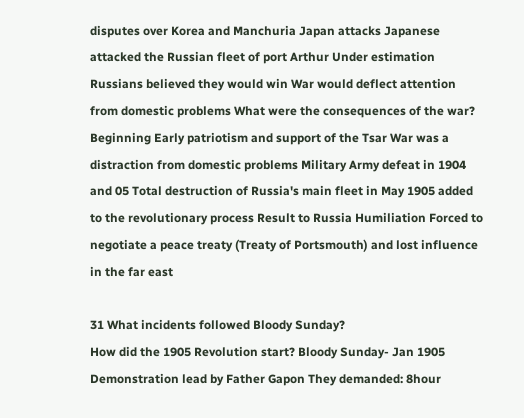disputes over Korea and Manchuria Japan attacks Japanese attacked the Russian fleet of port Arthur Under estimation Russians believed they would win War would deflect attention from domestic problems What were the consequences of the war? Beginning Early patriotism and support of the Tsar War was a distraction from domestic problems Military Army defeat in 1904 and 05 Total destruction of Russia's main fleet in May 1905 added to the revolutionary process Result to Russia Humiliation Forced to negotiate a peace treaty (Treaty of Portsmouth) and lost influence in the far east

31 What incidents followed Bloody Sunday?
How did the 1905 Revolution start? Bloody Sunday- Jan 1905 Demonstration lead by Father Gapon They demanded: 8hour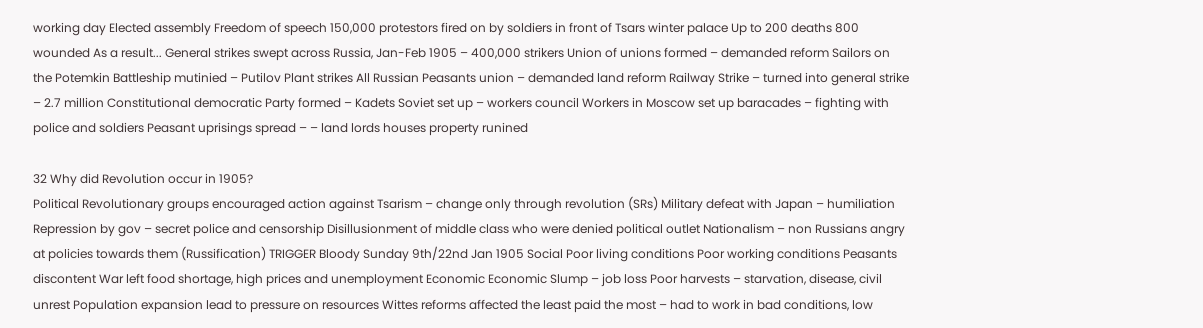working day Elected assembly Freedom of speech 150,000 protestors fired on by soldiers in front of Tsars winter palace Up to 200 deaths 800 wounded As a result... General strikes swept across Russia, Jan-Feb 1905 – 400,000 strikers Union of unions formed – demanded reform Sailors on the Potemkin Battleship mutinied – Putilov Plant strikes All Russian Peasants union – demanded land reform Railway Strike – turned into general strike – 2.7 million Constitutional democratic Party formed – Kadets Soviet set up – workers council Workers in Moscow set up baracades – fighting with police and soldiers Peasant uprisings spread – – land lords houses property runined

32 Why did Revolution occur in 1905?
Political Revolutionary groups encouraged action against Tsarism – change only through revolution (SRs) Military defeat with Japan – humiliation Repression by gov – secret police and censorship Disillusionment of middle class who were denied political outlet Nationalism – non Russians angry at policies towards them (Russification) TRIGGER Bloody Sunday 9th/22nd Jan 1905 Social Poor living conditions Poor working conditions Peasants discontent War left food shortage, high prices and unemployment Economic Economic Slump – job loss Poor harvests – starvation, disease, civil unrest Population expansion lead to pressure on resources Wittes reforms affected the least paid the most – had to work in bad conditions, low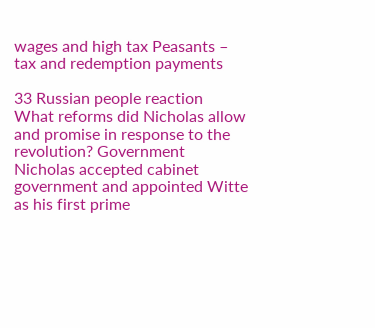wages and high tax Peasants – tax and redemption payments

33 Russian people reaction
What reforms did Nicholas allow and promise in response to the revolution? Government Nicholas accepted cabinet government and appointed Witte as his first prime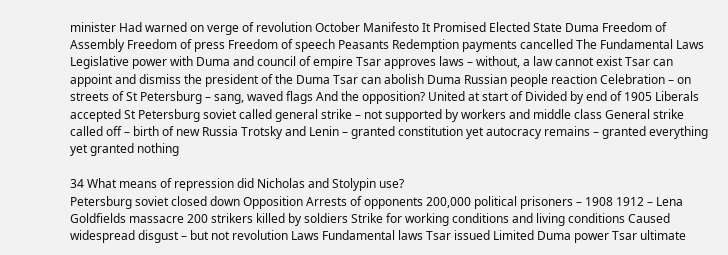minister Had warned on verge of revolution October Manifesto It Promised Elected State Duma Freedom of Assembly Freedom of press Freedom of speech Peasants Redemption payments cancelled The Fundamental Laws Legislative power with Duma and council of empire Tsar approves laws – without, a law cannot exist Tsar can appoint and dismiss the president of the Duma Tsar can abolish Duma Russian people reaction Celebration – on streets of St Petersburg – sang, waved flags And the opposition? United at start of Divided by end of 1905 Liberals accepted St Petersburg soviet called general strike – not supported by workers and middle class General strike called off – birth of new Russia Trotsky and Lenin – granted constitution yet autocracy remains – granted everything yet granted nothing

34 What means of repression did Nicholas and Stolypin use?
Petersburg soviet closed down Opposition Arrests of opponents 200,000 political prisoners – 1908 1912 – Lena Goldfields massacre 200 strikers killed by soldiers Strike for working conditions and living conditions Caused widespread disgust – but not revolution Laws Fundamental laws Tsar issued Limited Duma power Tsar ultimate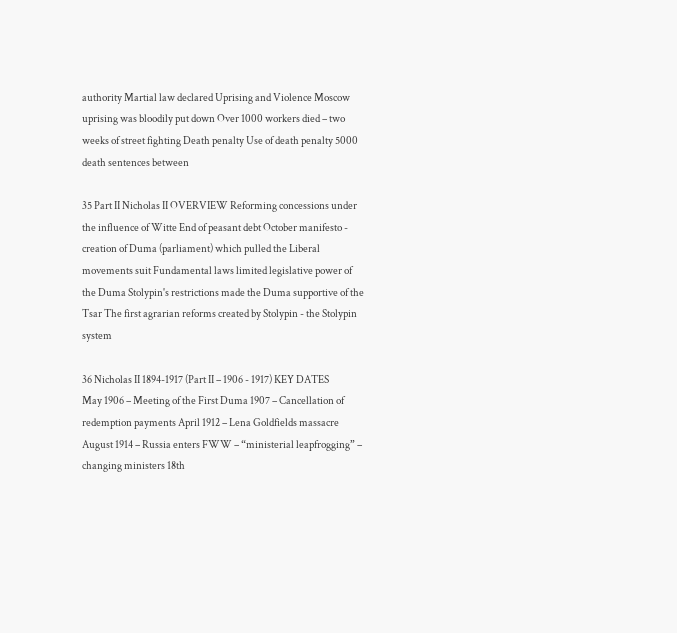authority Martial law declared Uprising and Violence Moscow uprising was bloodily put down Over 1000 workers died – two weeks of street fighting Death penalty Use of death penalty 5000 death sentences between

35 Part II Nicholas II OVERVIEW Reforming concessions under the influence of Witte End of peasant debt October manifesto - creation of Duma (parliament) which pulled the Liberal movements suit Fundamental laws limited legislative power of the Duma Stolypin's restrictions made the Duma supportive of the Tsar The first agrarian reforms created by Stolypin - the Stolypin system

36 Nicholas II 1894-1917 (Part II – 1906 - 1917) KEY DATES
May 1906 – Meeting of the First Duma 1907 – Cancellation of redemption payments April 1912 – Lena Goldfields massacre August 1914 – Russia enters FWW – “ministerial leapfrogging” – changing ministers 18th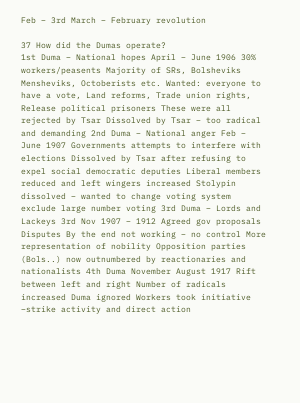Feb – 3rd March – February revolution

37 How did the Dumas operate?
1st Duma – National hopes April – June 1906 30% workers/peasents Majority of SRs, Bolsheviks Mensheviks, Octoberists etc. Wanted: everyone to have a vote, Land reforms, Trade union rights, Release political prisoners These were all rejected by Tsar Dissolved by Tsar – too radical and demanding 2nd Duma – National anger Feb – June 1907 Governments attempts to interfere with elections Dissolved by Tsar after refusing to expel social democratic deputies Liberal members reduced and left wingers increased Stolypin dissolved – wanted to change voting system exclude large number voting 3rd Duma – Lords and Lackeys 3rd Nov 1907 – 1912 Agreed gov proposals Disputes By the end not working – no control More representation of nobility Opposition parties (Bols..) now outnumbered by reactionaries and nationalists 4th Duma November August 1917 Rift between left and right Number of radicals increased Duma ignored Workers took initiative –strike activity and direct action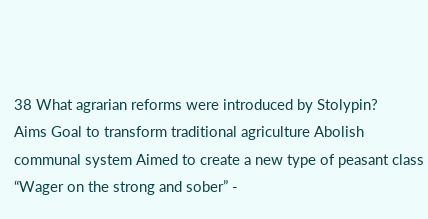38 What agrarian reforms were introduced by Stolypin?
Aims Goal to transform traditional agriculture Abolish communal system Aimed to create a new type of peasant class “Wager on the strong and sober” -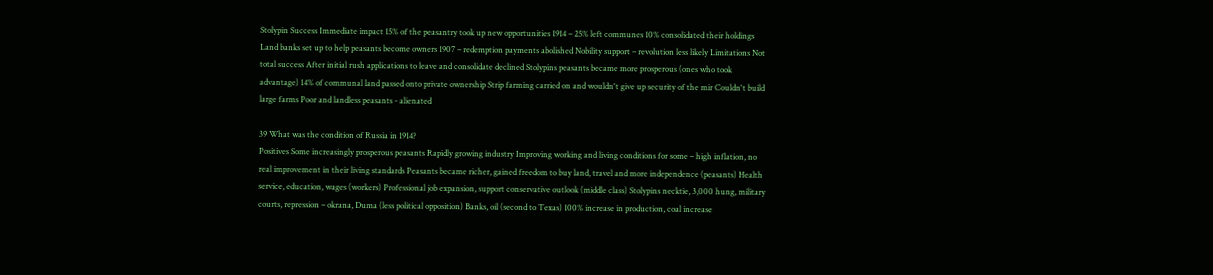Stolypin Success Immediate impact 15% of the peasantry took up new opportunities 1914 – 25% left communes 10% consolidated their holdings Land banks set up to help peasants become owners 1907 – redemption payments abolished Nobility support – revolution less likely Limitations Not total success After initial rush applications to leave and consolidate declined Stolypins peasants became more prosperous (ones who took advantage) 14% of communal land passed onto private ownership Strip farming carried on and wouldn't give up security of the mir Couldn't build large farms Poor and landless peasants - alienated

39 What was the condition of Russia in 1914?
Positives Some increasingly prosperous peasants Rapidly growing industry Improving working and living conditions for some – high inflation, no real improvement in their living standards Peasants became richer, gained freedom to buy land, travel and more independence (peasants) Health service, education, wages (workers) Professional job expansion, support conservative outlook (middle class) Stolypins necktie, 3,000 hung, military courts, repression – okrana, Duma (less political opposition) Banks, oil (second to Texas) 100% increase in production, coal increase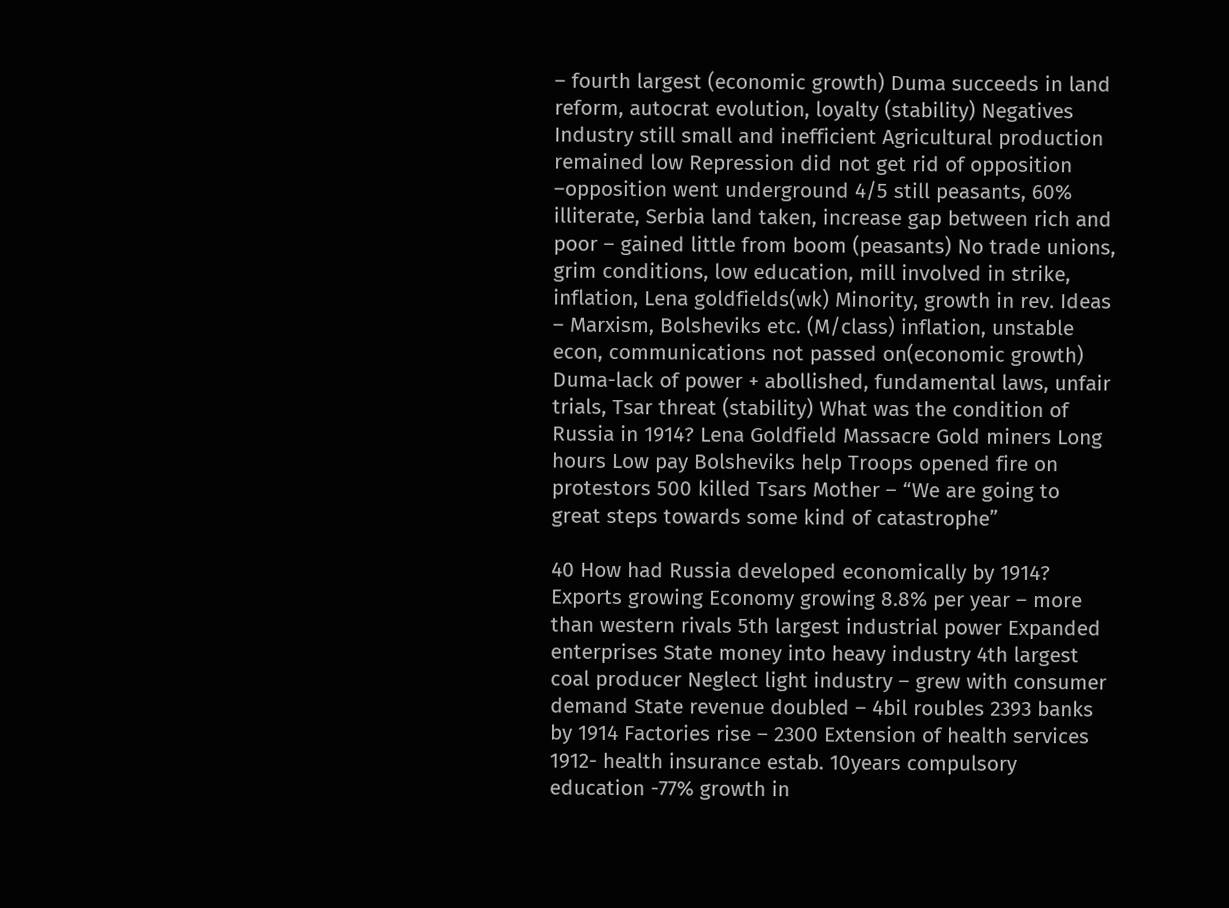– fourth largest (economic growth) Duma succeeds in land reform, autocrat evolution, loyalty (stability) Negatives Industry still small and inefficient Agricultural production remained low Repression did not get rid of opposition –opposition went underground 4/5 still peasants, 60% illiterate, Serbia land taken, increase gap between rich and poor – gained little from boom (peasants) No trade unions, grim conditions, low education, mill involved in strike, inflation, Lena goldfields(wk) Minority, growth in rev. Ideas – Marxism, Bolsheviks etc. (M/class) inflation, unstable econ, communications not passed on(economic growth) Duma-lack of power + abollished, fundamental laws, unfair trials, Tsar threat (stability) What was the condition of Russia in 1914? Lena Goldfield Massacre Gold miners Long hours Low pay Bolsheviks help Troops opened fire on protestors 500 killed Tsars Mother – “We are going to great steps towards some kind of catastrophe”

40 How had Russia developed economically by 1914?
Exports growing Economy growing 8.8% per year – more than western rivals 5th largest industrial power Expanded enterprises State money into heavy industry 4th largest coal producer Neglect light industry – grew with consumer demand State revenue doubled – 4bil roubles 2393 banks by 1914 Factories rise – 2300 Extension of health services 1912- health insurance estab. 10years compulsory education -77% growth in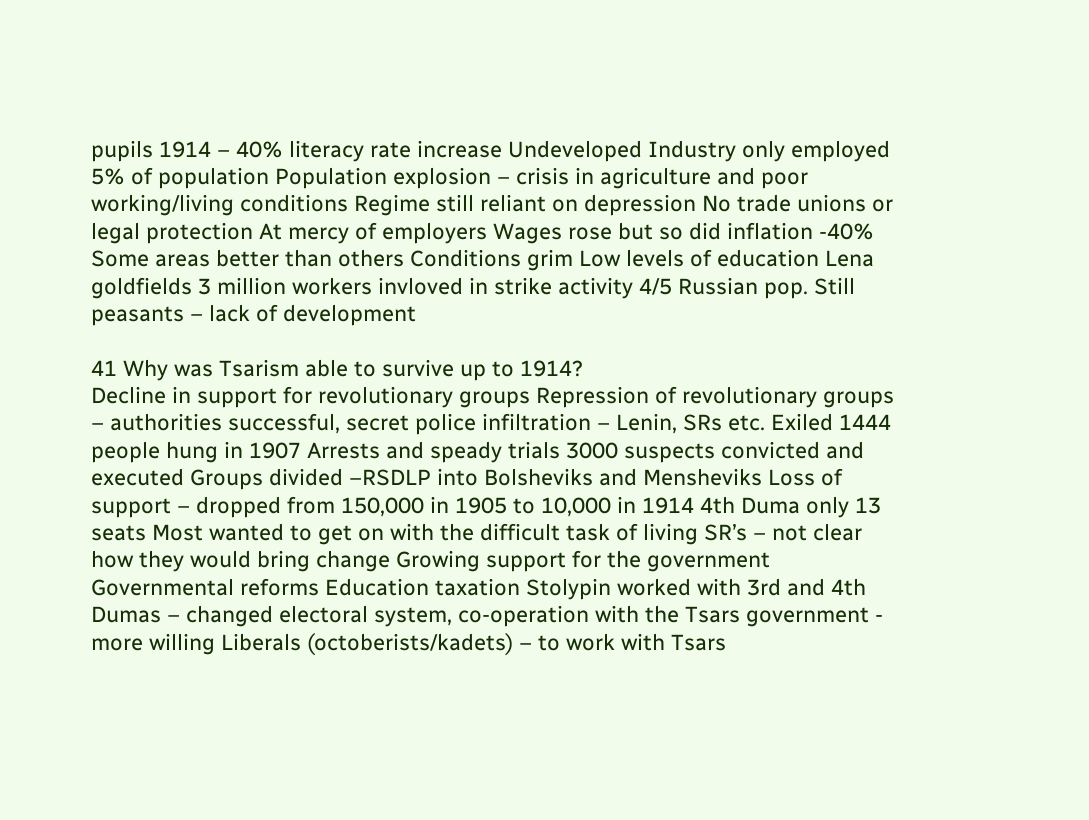pupils 1914 – 40% literacy rate increase Undeveloped Industry only employed 5% of population Population explosion – crisis in agriculture and poor working/living conditions Regime still reliant on depression No trade unions or legal protection At mercy of employers Wages rose but so did inflation -40% Some areas better than others Conditions grim Low levels of education Lena goldfields 3 million workers invloved in strike activity 4/5 Russian pop. Still peasants – lack of development

41 Why was Tsarism able to survive up to 1914?
Decline in support for revolutionary groups Repression of revolutionary groups – authorities successful, secret police infiltration – Lenin, SRs etc. Exiled 1444 people hung in 1907 Arrests and speady trials 3000 suspects convicted and executed Groups divided –RSDLP into Bolsheviks and Mensheviks Loss of support – dropped from 150,000 in 1905 to 10,000 in 1914 4th Duma only 13 seats Most wanted to get on with the difficult task of living SR’s – not clear how they would bring change Growing support for the government Governmental reforms Education taxation Stolypin worked with 3rd and 4th Dumas – changed electoral system, co-operation with the Tsars government - more willing Liberals (octoberists/kadets) – to work with Tsars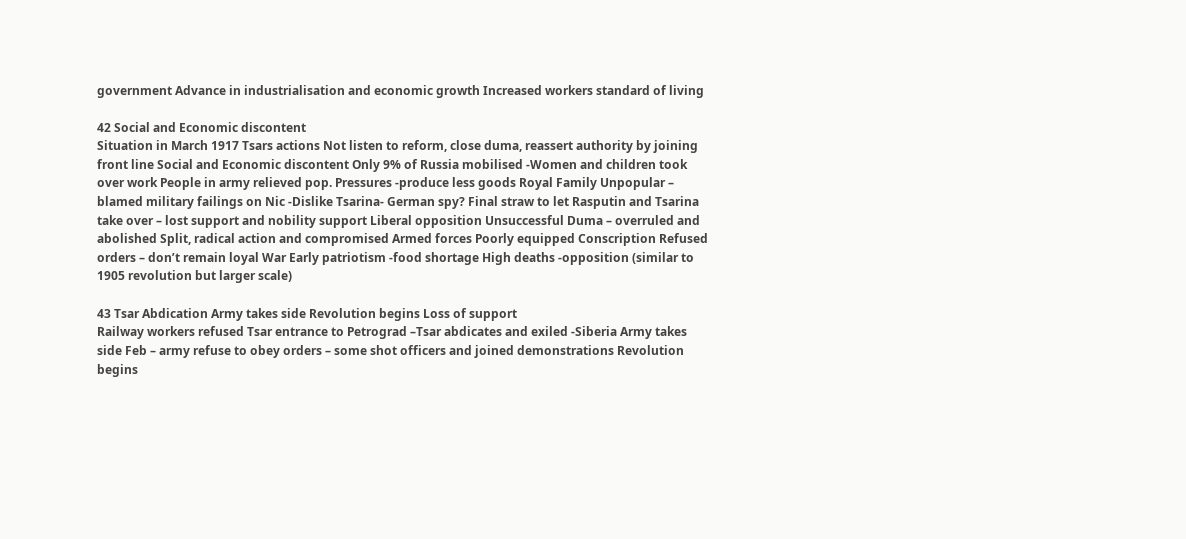government Advance in industrialisation and economic growth Increased workers standard of living

42 Social and Economic discontent
Situation in March 1917 Tsars actions Not listen to reform, close duma, reassert authority by joining front line Social and Economic discontent Only 9% of Russia mobilised -Women and children took over work People in army relieved pop. Pressures -produce less goods Royal Family Unpopular – blamed military failings on Nic -Dislike Tsarina- German spy? Final straw to let Rasputin and Tsarina take over – lost support and nobility support Liberal opposition Unsuccessful Duma – overruled and abolished Split, radical action and compromised Armed forces Poorly equipped Conscription Refused orders – don’t remain loyal War Early patriotism -food shortage High deaths -opposition (similar to 1905 revolution but larger scale)

43 Tsar Abdication Army takes side Revolution begins Loss of support
Railway workers refused Tsar entrance to Petrograd –Tsar abdicates and exiled -Siberia Army takes side Feb – army refuse to obey orders – some shot officers and joined demonstrations Revolution begins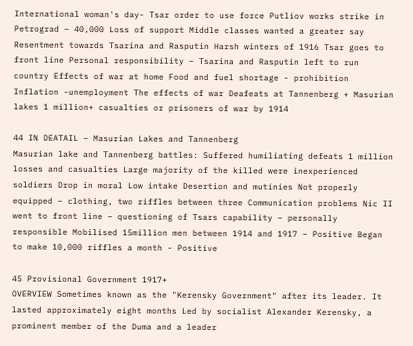International woman's day- Tsar order to use force Putliov works strike in Petrograd – 40,000 Loss of support Middle classes wanted a greater say Resentment towards Tsarina and Rasputin Harsh winters of 1916 Tsar goes to front line Personal responsibility – Tsarina and Rasputin left to run country Effects of war at home Food and fuel shortage - prohibition Inflation -unemployment The effects of war Deafeats at Tannenberg + Masurian lakes 1 million+ casualties or prisoners of war by 1914

44 IN DEATAIL – Masurian Lakes and Tannenberg
Masurian lake and Tannenberg battles: Suffered humiliating defeats 1 million losses and casualties Large majority of the killed were inexperienced soldiers Drop in moral Low intake Desertion and mutinies Not properly equipped – clothing, two riffles between three Communication problems Nic II went to front line – questioning of Tsars capability – personally responsible Mobilised 15million men between 1914 and 1917 – Positive Began to make 10,000 riffles a month - Positive

45 Provisional Government 1917+
OVERVIEW Sometimes known as the "Kerensky Government" after its leader. It lasted approximately eight months Led by socialist Alexander Kerensky, a prominent member of the Duma and a leader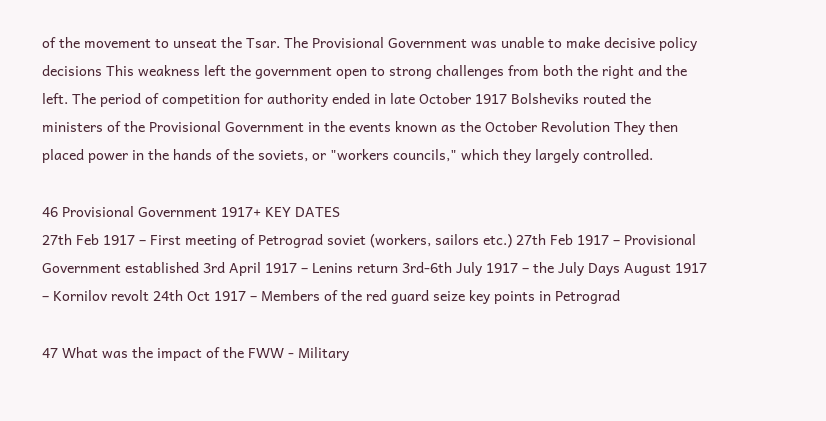of the movement to unseat the Tsar. The Provisional Government was unable to make decisive policy decisions This weakness left the government open to strong challenges from both the right and the left. The period of competition for authority ended in late October 1917 Bolsheviks routed the ministers of the Provisional Government in the events known as the October Revolution They then placed power in the hands of the soviets, or "workers councils," which they largely controlled.

46 Provisional Government 1917+ KEY DATES
27th Feb 1917 – First meeting of Petrograd soviet (workers, sailors etc.) 27th Feb 1917 – Provisional Government established 3rd April 1917 – Lenins return 3rd-6th July 1917 – the July Days August 1917 – Kornilov revolt 24th Oct 1917 – Members of the red guard seize key points in Petrograd

47 What was the impact of the FWW - Military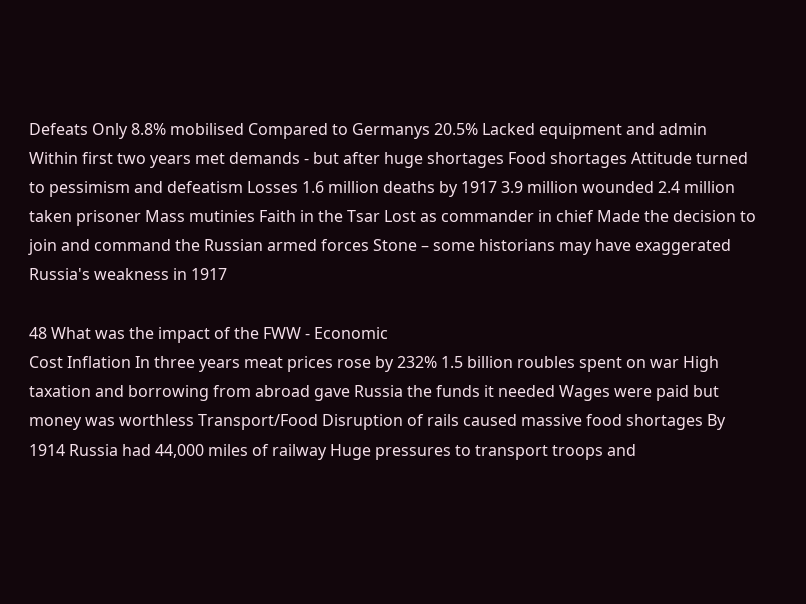Defeats Only 8.8% mobilised Compared to Germanys 20.5% Lacked equipment and admin Within first two years met demands - but after huge shortages Food shortages Attitude turned to pessimism and defeatism Losses 1.6 million deaths by 1917 3.9 million wounded 2.4 million taken prisoner Mass mutinies Faith in the Tsar Lost as commander in chief Made the decision to join and command the Russian armed forces Stone – some historians may have exaggerated Russia's weakness in 1917

48 What was the impact of the FWW - Economic
Cost Inflation In three years meat prices rose by 232% 1.5 billion roubles spent on war High taxation and borrowing from abroad gave Russia the funds it needed Wages were paid but money was worthless Transport/Food Disruption of rails caused massive food shortages By 1914 Russia had 44,000 miles of railway Huge pressures to transport troops and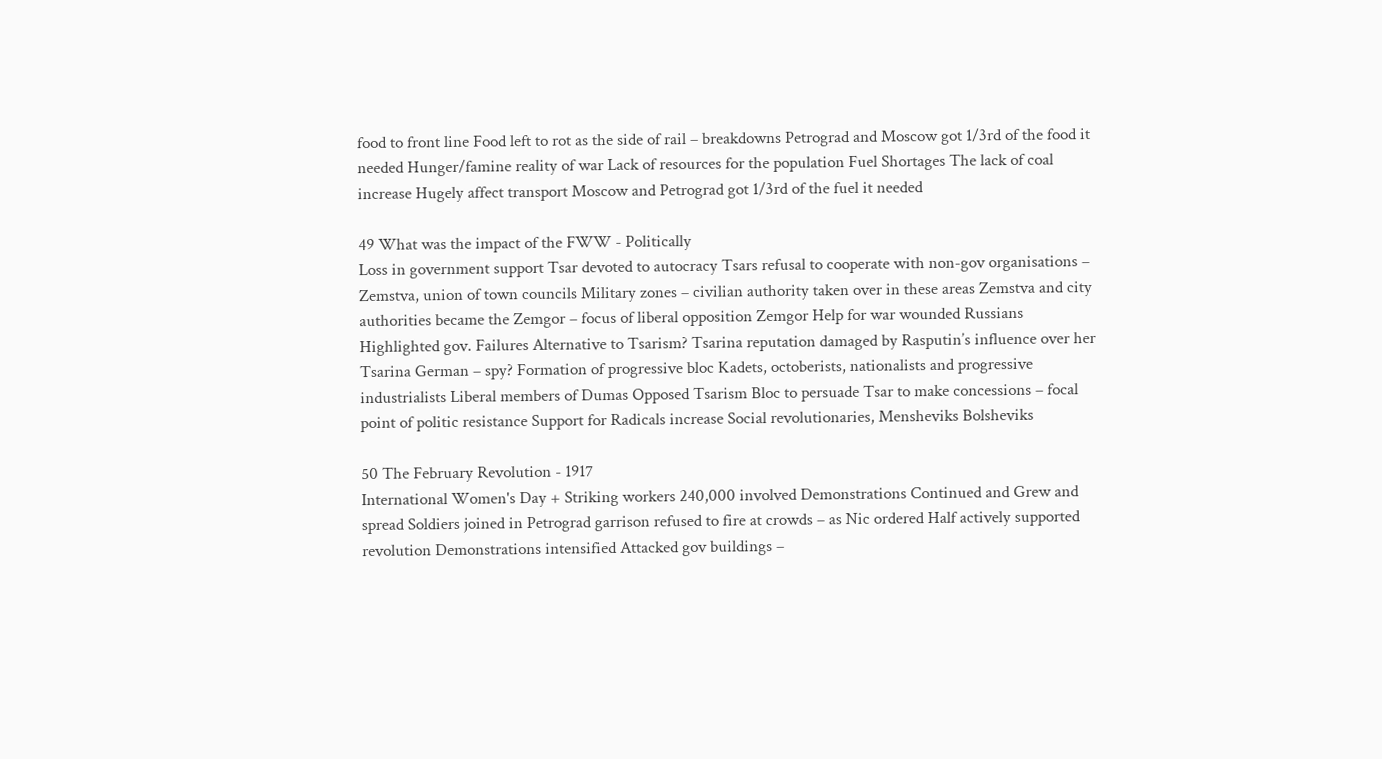food to front line Food left to rot as the side of rail – breakdowns Petrograd and Moscow got 1/3rd of the food it needed Hunger/famine reality of war Lack of resources for the population Fuel Shortages The lack of coal increase Hugely affect transport Moscow and Petrograd got 1/3rd of the fuel it needed

49 What was the impact of the FWW - Politically
Loss in government support Tsar devoted to autocracy Tsars refusal to cooperate with non-gov organisations – Zemstva, union of town councils Military zones – civilian authority taken over in these areas Zemstva and city authorities became the Zemgor – focus of liberal opposition Zemgor Help for war wounded Russians Highlighted gov. Failures Alternative to Tsarism? Tsarina reputation damaged by Rasputin’s influence over her Tsarina German – spy? Formation of progressive bloc Kadets, octoberists, nationalists and progressive industrialists Liberal members of Dumas Opposed Tsarism Bloc to persuade Tsar to make concessions – focal point of politic resistance Support for Radicals increase Social revolutionaries, Mensheviks Bolsheviks

50 The February Revolution - 1917
International Women's Day + Striking workers 240,000 involved Demonstrations Continued and Grew and spread Soldiers joined in Petrograd garrison refused to fire at crowds – as Nic ordered Half actively supported revolution Demonstrations intensified Attacked gov buildings –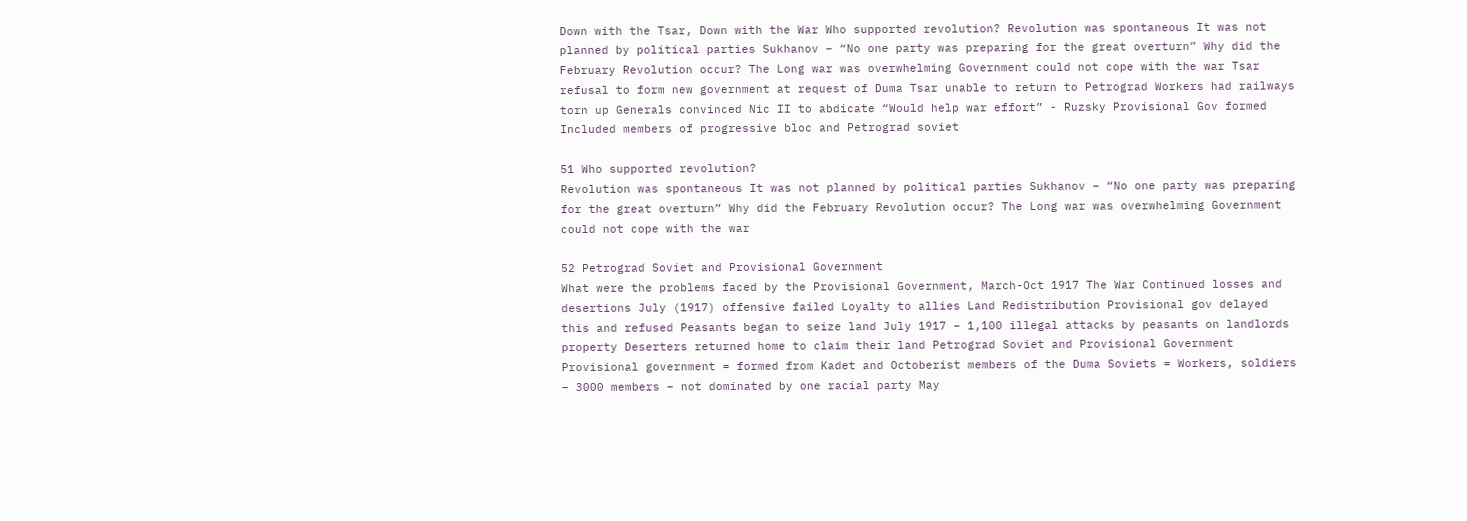Down with the Tsar, Down with the War Who supported revolution? Revolution was spontaneous It was not planned by political parties Sukhanov – “No one party was preparing for the great overturn” Why did the February Revolution occur? The Long war was overwhelming Government could not cope with the war Tsar refusal to form new government at request of Duma Tsar unable to return to Petrograd Workers had railways torn up Generals convinced Nic II to abdicate “Would help war effort” - Ruzsky Provisional Gov formed Included members of progressive bloc and Petrograd soviet

51 Who supported revolution?
Revolution was spontaneous It was not planned by political parties Sukhanov – “No one party was preparing for the great overturn” Why did the February Revolution occur? The Long war was overwhelming Government could not cope with the war

52 Petrograd Soviet and Provisional Government
What were the problems faced by the Provisional Government, March-Oct 1917 The War Continued losses and desertions July (1917) offensive failed Loyalty to allies Land Redistribution Provisional gov delayed this and refused Peasants began to seize land July 1917 – 1,100 illegal attacks by peasants on landlords property Deserters returned home to claim their land Petrograd Soviet and Provisional Government Provisional government = formed from Kadet and Octoberist members of the Duma Soviets = Workers, soldiers – 3000 members – not dominated by one racial party May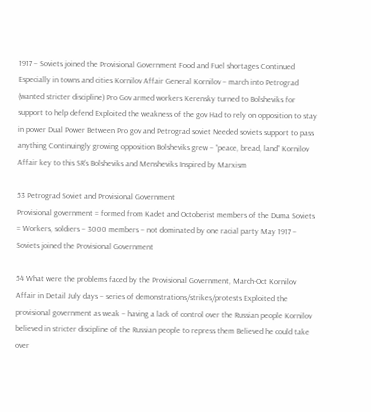1917 – Soviets joined the Provisional Government Food and Fuel shortages Continued Especially in towns and cities Kornilov Affair General Kornilov – march into Petrograd (wanted stricter discipline) Pro Gov armed workers Kerensky turned to Bolsheviks for support to help defend Exploited the weakness of the gov Had to rely on opposition to stay in power Dual Power Between Pro gov and Petrograd soviet Needed soviets support to pass anything Continuingly growing opposition Bolsheviks grew – “peace, bread, land” Kornilov Affair key to this SR’s Bolsheviks and Mensheviks Inspired by Marxism

53 Petrograd Soviet and Provisional Government
Provisional government = formed from Kadet and Octoberist members of the Duma Soviets = Workers, soldiers – 3000 members – not dominated by one racial party May 1917 – Soviets joined the Provisional Government

54 What were the problems faced by the Provisional Government, March-Oct Kornilov Affair in Detail July days – series of demonstrations/strikes/protests Exploited the provisional government as weak – having a lack of control over the Russian people Kornilov believed in stricter discipline of the Russian people to repress them Believed he could take over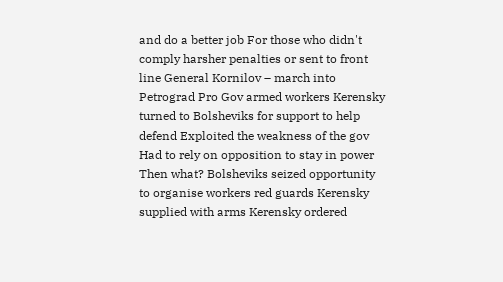and do a better job For those who didn't comply harsher penalties or sent to front line General Kornilov – march into Petrograd Pro Gov armed workers Kerensky turned to Bolsheviks for support to help defend Exploited the weakness of the gov Had to rely on opposition to stay in power Then what? Bolsheviks seized opportunity to organise workers red guards Kerensky supplied with arms Kerensky ordered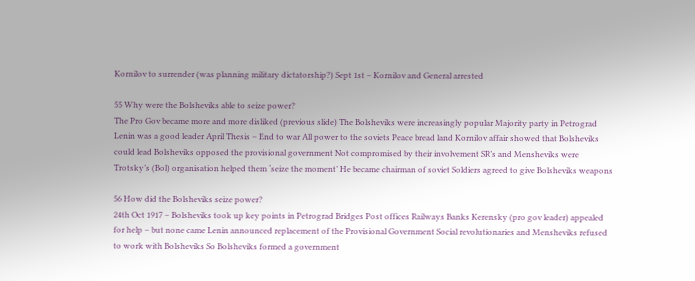Kornilov to surrender (was planning military dictatorship?) Sept 1st – Kornilov and General arrested

55 Why were the Bolsheviks able to seize power?
The Pro Gov became more and more disliked (previous slide) The Bolsheviks were increasingly popular Majority party in Petrograd Lenin was a good leader April Thesis – End to war All power to the soviets Peace bread land Kornilov affair showed that Bolsheviks could lead Bolsheviks opposed the provisional government Not compromised by their involvement SR’s and Mensheviks were Trotsky’s (Bol) organisation helped them ‘seize the moment’ He became chairman of soviet Soldiers agreed to give Bolsheviks weapons

56 How did the Bolsheviks seize power?
24th Oct 1917 – Bolsheviks took up key points in Petrograd Bridges Post offices Railways Banks Kerensky (pro gov leader) appealed for help – but none came Lenin announced replacement of the Provisional Government Social revolutionaries and Mensheviks refused to work with Bolsheviks So Bolsheviks formed a government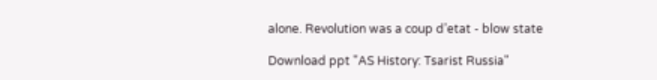alone. Revolution was a coup d’etat - blow state

Download ppt "AS History: Tsarist Russia"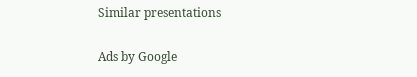Similar presentations

Ads by Google